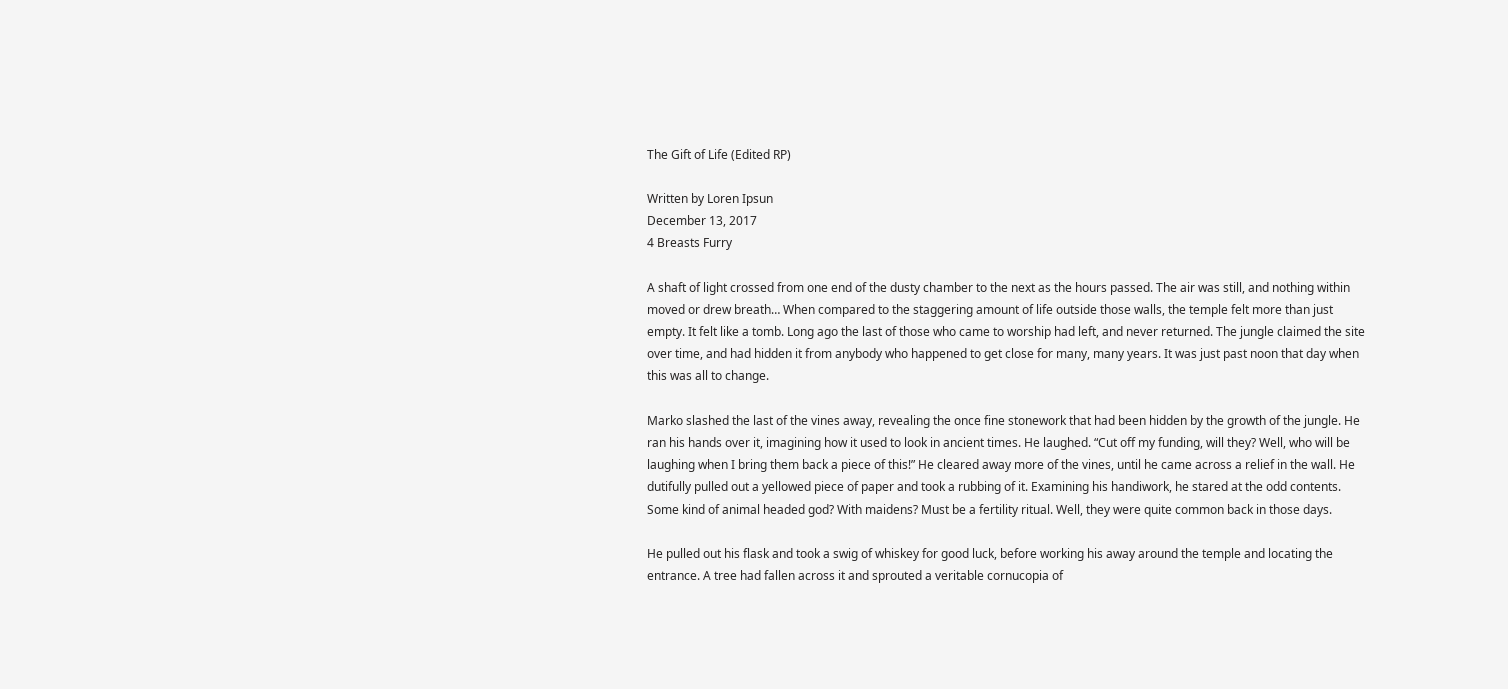The Gift of Life (Edited RP)

Written by Loren Ipsun
December 13, 2017
4 Breasts Furry

A shaft of light crossed from one end of the dusty chamber to the next as the hours passed. The air was still, and nothing within moved or drew breath… When compared to the staggering amount of life outside those walls, the temple felt more than just empty. It felt like a tomb. Long ago the last of those who came to worship had left, and never returned. The jungle claimed the site over time, and had hidden it from anybody who happened to get close for many, many years. It was just past noon that day when this was all to change.

Marko slashed the last of the vines away, revealing the once fine stonework that had been hidden by the growth of the jungle. He ran his hands over it, imagining how it used to look in ancient times. He laughed. “Cut off my funding, will they? Well, who will be laughing when I bring them back a piece of this!” He cleared away more of the vines, until he came across a relief in the wall. He dutifully pulled out a yellowed piece of paper and took a rubbing of it. Examining his handiwork, he stared at the odd contents. Some kind of animal headed god? With maidens? Must be a fertility ritual. Well, they were quite common back in those days.

He pulled out his flask and took a swig of whiskey for good luck, before working his away around the temple and locating the entrance. A tree had fallen across it and sprouted a veritable cornucopia of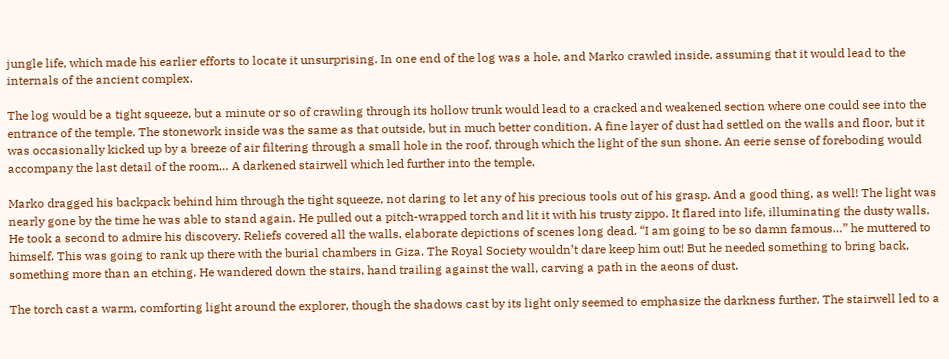jungle life, which made his earlier efforts to locate it unsurprising. In one end of the log was a hole, and Marko crawled inside, assuming that it would lead to the internals of the ancient complex.

The log would be a tight squeeze, but a minute or so of crawling through its hollow trunk would lead to a cracked and weakened section where one could see into the entrance of the temple. The stonework inside was the same as that outside, but in much better condition. A fine layer of dust had settled on the walls and floor, but it was occasionally kicked up by a breeze of air filtering through a small hole in the roof, through which the light of the sun shone. An eerie sense of foreboding would accompany the last detail of the room… A darkened stairwell which led further into the temple.

Marko dragged his backpack behind him through the tight squeeze, not daring to let any of his precious tools out of his grasp. And a good thing, as well! The light was nearly gone by the time he was able to stand again. He pulled out a pitch-wrapped torch and lit it with his trusty zippo. It flared into life, illuminating the dusty walls. He took a second to admire his discovery. Reliefs covered all the walls, elaborate depictions of scenes long dead. “I am going to be so damn famous…” he muttered to himself. This was going to rank up there with the burial chambers in Giza. The Royal Society wouldn’t dare keep him out! But he needed something to bring back, something more than an etching. He wandered down the stairs, hand trailing against the wall, carving a path in the aeons of dust.

The torch cast a warm, comforting light around the explorer, though the shadows cast by its light only seemed to emphasize the darkness further. The stairwell led to a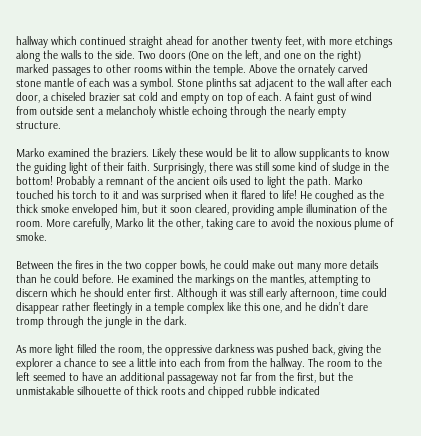hallway which continued straight ahead for another twenty feet, with more etchings along the walls to the side. Two doors (One on the left, and one on the right) marked passages to other rooms within the temple. Above the ornately carved stone mantle of each was a symbol. Stone plinths sat adjacent to the wall after each door, a chiseled brazier sat cold and empty on top of each. A faint gust of wind from outside sent a melancholy whistle echoing through the nearly empty structure.

Marko examined the braziers. Likely these would be lit to allow supplicants to know the guiding light of their faith. Surprisingly, there was still some kind of sludge in the bottom! Probably a remnant of the ancient oils used to light the path. Marko touched his torch to it and was surprised when it flared to life! He coughed as the thick smoke enveloped him, but it soon cleared, providing ample illumination of the room. More carefully, Marko lit the other, taking care to avoid the noxious plume of smoke.

Between the fires in the two copper bowls, he could make out many more details than he could before. He examined the markings on the mantles, attempting to discern which he should enter first. Although it was still early afternoon, time could disappear rather fleetingly in a temple complex like this one, and he didn’t dare tromp through the jungle in the dark.

As more light filled the room, the oppressive darkness was pushed back, giving the explorer a chance to see a little into each from from the hallway. The room to the left seemed to have an additional passageway not far from the first, but the unmistakable silhouette of thick roots and chipped rubble indicated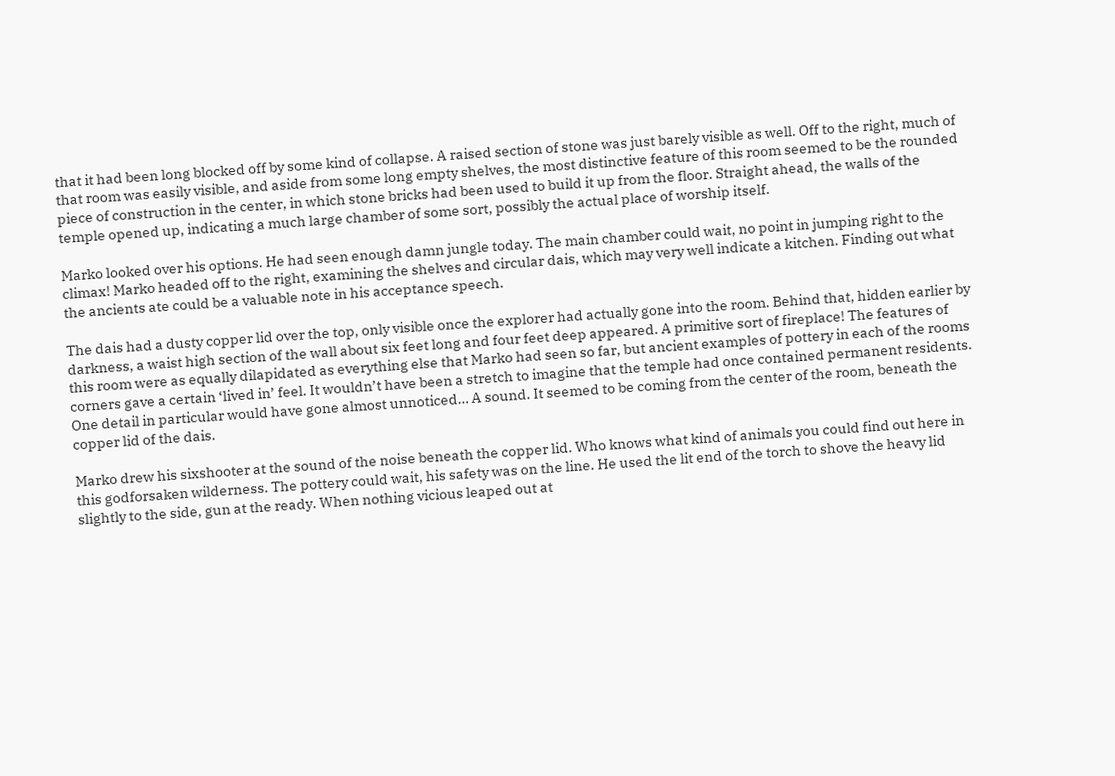that it had been long blocked off by some kind of collapse. A raised section of stone was just barely visible as well. Off to the right, much of that room was easily visible, and aside from some long empty shelves, the most distinctive feature of this room seemed to be the rounded piece of construction in the center, in which stone bricks had been used to build it up from the floor. Straight ahead, the walls of the temple opened up, indicating a much large chamber of some sort, possibly the actual place of worship itself.

Marko looked over his options. He had seen enough damn jungle today. The main chamber could wait, no point in jumping right to the climax! Marko headed off to the right, examining the shelves and circular dais, which may very well indicate a kitchen. Finding out what the ancients ate could be a valuable note in his acceptance speech.

The dais had a dusty copper lid over the top, only visible once the explorer had actually gone into the room. Behind that, hidden earlier by darkness, a waist high section of the wall about six feet long and four feet deep appeared. A primitive sort of fireplace! The features of this room were as equally dilapidated as everything else that Marko had seen so far, but ancient examples of pottery in each of the rooms corners gave a certain ‘lived in’ feel. It wouldn’t have been a stretch to imagine that the temple had once contained permanent residents. One detail in particular would have gone almost unnoticed… A sound. It seemed to be coming from the center of the room, beneath the copper lid of the dais.

Marko drew his sixshooter at the sound of the noise beneath the copper lid. Who knows what kind of animals you could find out here in this godforsaken wilderness. The pottery could wait, his safety was on the line. He used the lit end of the torch to shove the heavy lid slightly to the side, gun at the ready. When nothing vicious leaped out at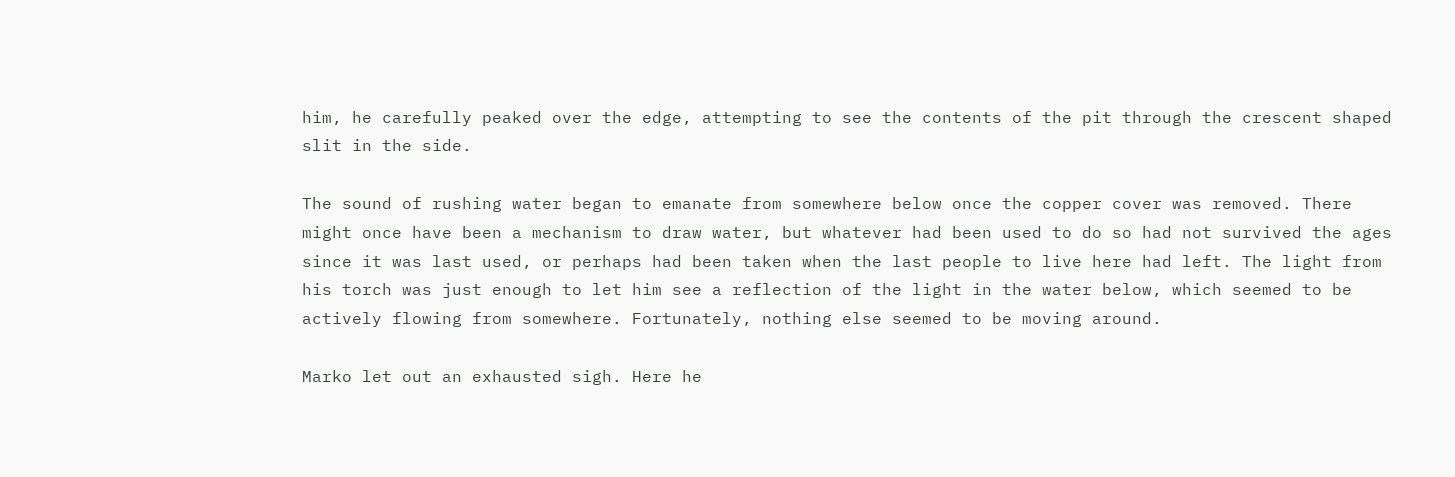him, he carefully peaked over the edge, attempting to see the contents of the pit through the crescent shaped slit in the side.

The sound of rushing water began to emanate from somewhere below once the copper cover was removed. There might once have been a mechanism to draw water, but whatever had been used to do so had not survived the ages since it was last used, or perhaps had been taken when the last people to live here had left. The light from his torch was just enough to let him see a reflection of the light in the water below, which seemed to be actively flowing from somewhere. Fortunately, nothing else seemed to be moving around.

Marko let out an exhausted sigh. Here he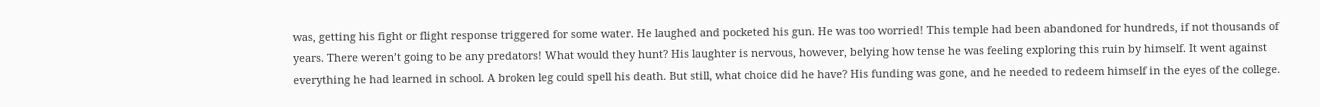was, getting his fight or flight response triggered for some water. He laughed and pocketed his gun. He was too worried! This temple had been abandoned for hundreds, if not thousands of years. There weren’t going to be any predators! What would they hunt? His laughter is nervous, however, belying how tense he was feeling exploring this ruin by himself. It went against everything he had learned in school. A broken leg could spell his death. But still, what choice did he have? His funding was gone, and he needed to redeem himself in the eyes of the college.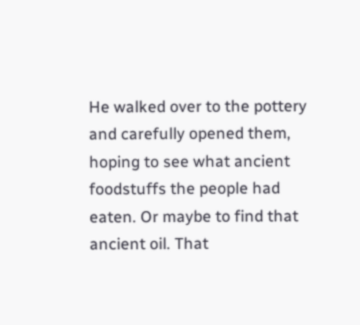He walked over to the pottery and carefully opened them, hoping to see what ancient foodstuffs the people had eaten. Or maybe to find that ancient oil. That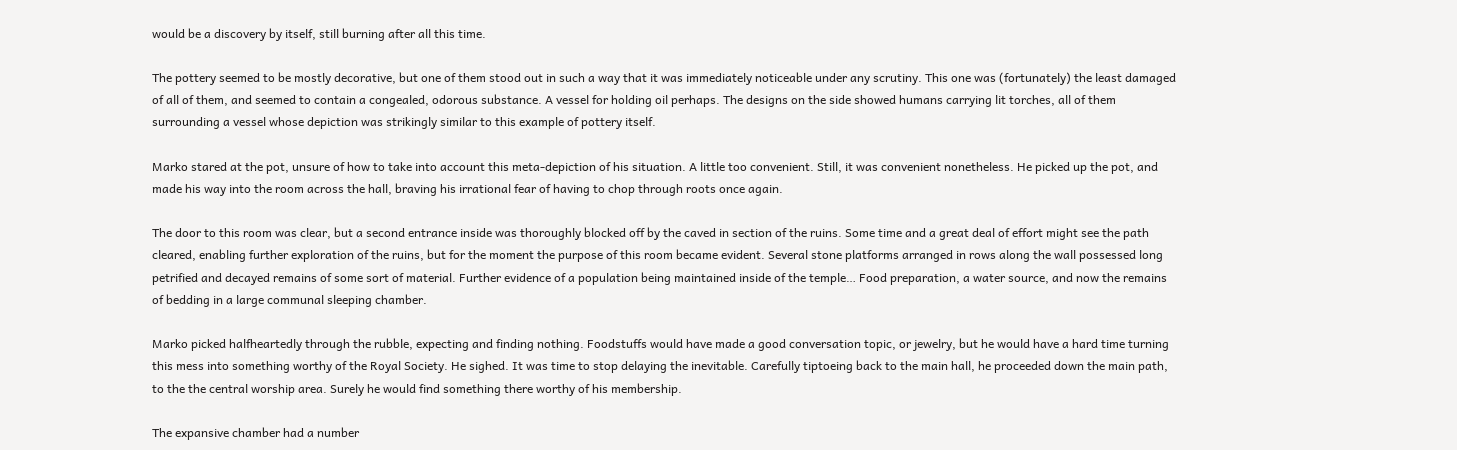would be a discovery by itself, still burning after all this time.

The pottery seemed to be mostly decorative, but one of them stood out in such a way that it was immediately noticeable under any scrutiny. This one was (fortunately) the least damaged of all of them, and seemed to contain a congealed, odorous substance. A vessel for holding oil perhaps. The designs on the side showed humans carrying lit torches, all of them surrounding a vessel whose depiction was strikingly similar to this example of pottery itself.

Marko stared at the pot, unsure of how to take into account this meta-depiction of his situation. A little too convenient. Still, it was convenient nonetheless. He picked up the pot, and made his way into the room across the hall, braving his irrational fear of having to chop through roots once again.

The door to this room was clear, but a second entrance inside was thoroughly blocked off by the caved in section of the ruins. Some time and a great deal of effort might see the path cleared, enabling further exploration of the ruins, but for the moment the purpose of this room became evident. Several stone platforms arranged in rows along the wall possessed long petrified and decayed remains of some sort of material. Further evidence of a population being maintained inside of the temple… Food preparation, a water source, and now the remains of bedding in a large communal sleeping chamber.

Marko picked halfheartedly through the rubble, expecting and finding nothing. Foodstuffs would have made a good conversation topic, or jewelry, but he would have a hard time turning this mess into something worthy of the Royal Society. He sighed. It was time to stop delaying the inevitable. Carefully tiptoeing back to the main hall, he proceeded down the main path, to the the central worship area. Surely he would find something there worthy of his membership.

The expansive chamber had a number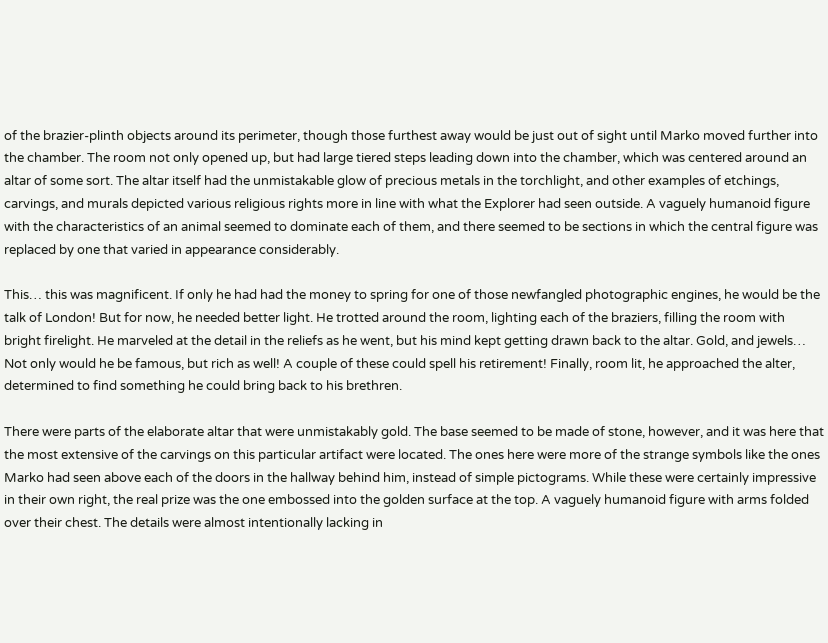of the brazier-plinth objects around its perimeter, though those furthest away would be just out of sight until Marko moved further into the chamber. The room not only opened up, but had large tiered steps leading down into the chamber, which was centered around an altar of some sort. The altar itself had the unmistakable glow of precious metals in the torchlight, and other examples of etchings, carvings, and murals depicted various religious rights more in line with what the Explorer had seen outside. A vaguely humanoid figure with the characteristics of an animal seemed to dominate each of them, and there seemed to be sections in which the central figure was replaced by one that varied in appearance considerably.

This… this was magnificent. If only he had had the money to spring for one of those newfangled photographic engines, he would be the talk of London! But for now, he needed better light. He trotted around the room, lighting each of the braziers, filling the room with bright firelight. He marveled at the detail in the reliefs as he went, but his mind kept getting drawn back to the altar. Gold, and jewels… Not only would he be famous, but rich as well! A couple of these could spell his retirement! Finally, room lit, he approached the alter, determined to find something he could bring back to his brethren.

There were parts of the elaborate altar that were unmistakably gold. The base seemed to be made of stone, however, and it was here that the most extensive of the carvings on this particular artifact were located. The ones here were more of the strange symbols like the ones Marko had seen above each of the doors in the hallway behind him, instead of simple pictograms. While these were certainly impressive in their own right, the real prize was the one embossed into the golden surface at the top. A vaguely humanoid figure with arms folded over their chest. The details were almost intentionally lacking in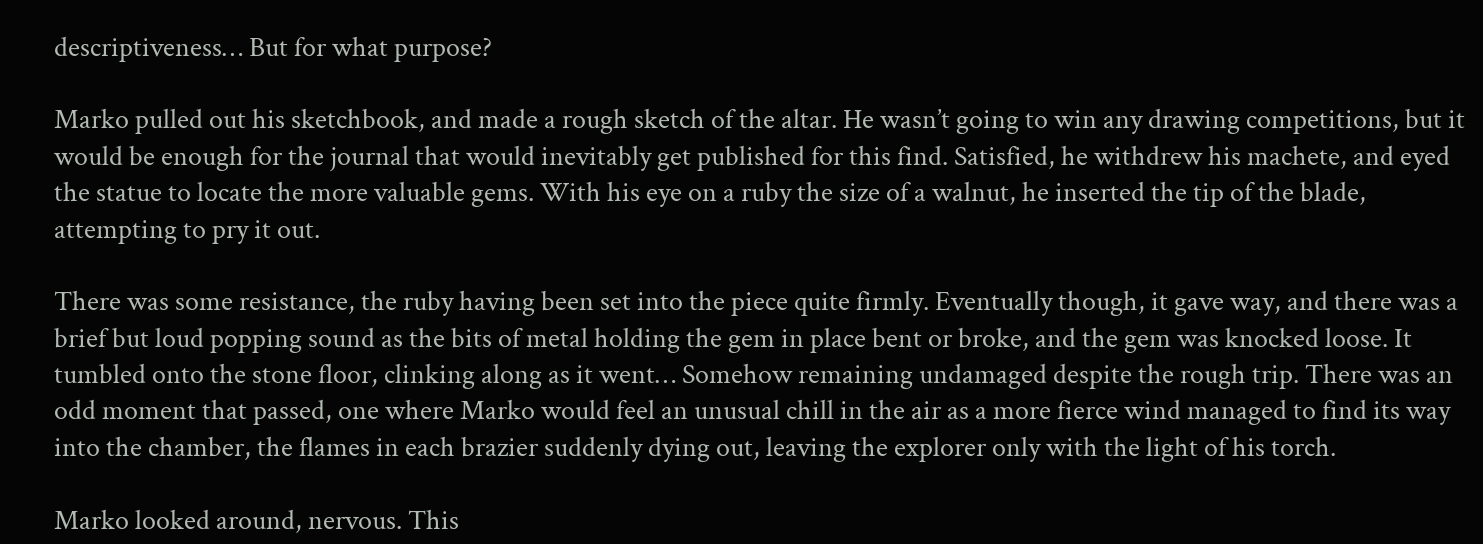descriptiveness… But for what purpose?

Marko pulled out his sketchbook, and made a rough sketch of the altar. He wasn’t going to win any drawing competitions, but it would be enough for the journal that would inevitably get published for this find. Satisfied, he withdrew his machete, and eyed the statue to locate the more valuable gems. With his eye on a ruby the size of a walnut, he inserted the tip of the blade, attempting to pry it out.

There was some resistance, the ruby having been set into the piece quite firmly. Eventually though, it gave way, and there was a brief but loud popping sound as the bits of metal holding the gem in place bent or broke, and the gem was knocked loose. It tumbled onto the stone floor, clinking along as it went… Somehow remaining undamaged despite the rough trip. There was an odd moment that passed, one where Marko would feel an unusual chill in the air as a more fierce wind managed to find its way into the chamber, the flames in each brazier suddenly dying out, leaving the explorer only with the light of his torch.

Marko looked around, nervous. This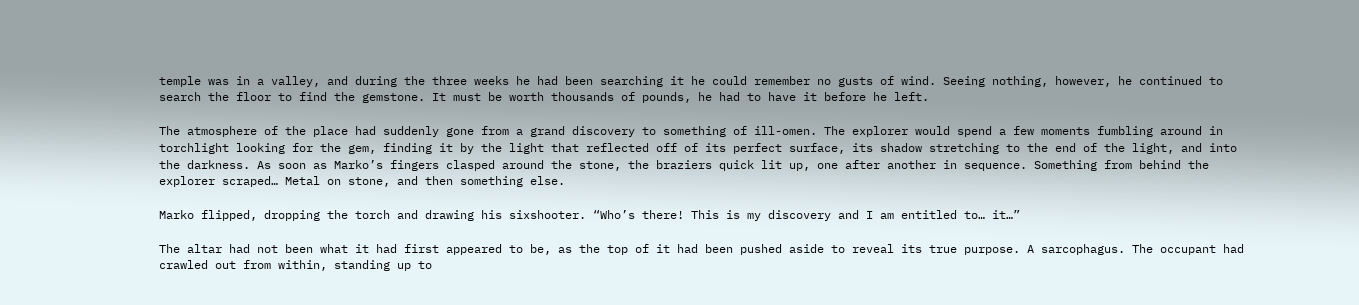temple was in a valley, and during the three weeks he had been searching it he could remember no gusts of wind. Seeing nothing, however, he continued to search the floor to find the gemstone. It must be worth thousands of pounds, he had to have it before he left.

The atmosphere of the place had suddenly gone from a grand discovery to something of ill-omen. The explorer would spend a few moments fumbling around in torchlight looking for the gem, finding it by the light that reflected off of its perfect surface, its shadow stretching to the end of the light, and into the darkness. As soon as Marko’s fingers clasped around the stone, the braziers quick lit up, one after another in sequence. Something from behind the explorer scraped… Metal on stone, and then something else.

Marko flipped, dropping the torch and drawing his sixshooter. “Who’s there! This is my discovery and I am entitled to… it…”

The altar had not been what it had first appeared to be, as the top of it had been pushed aside to reveal its true purpose. A sarcophagus. The occupant had crawled out from within, standing up to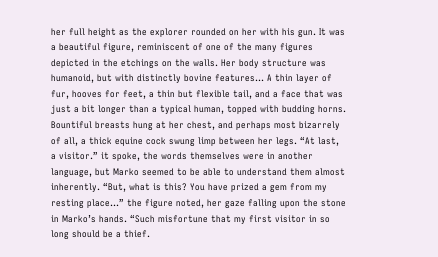her full height as the explorer rounded on her with his gun. It was a beautiful figure, reminiscent of one of the many figures depicted in the etchings on the walls. Her body structure was humanoid, but with distinctly bovine features… A thin layer of fur, hooves for feet, a thin but flexible tail, and a face that was just a bit longer than a typical human, topped with budding horns. Bountiful breasts hung at her chest, and perhaps most bizarrely of all, a thick equine cock swung limp between her legs. “At last, a visitor.” it spoke, the words themselves were in another language, but Marko seemed to be able to understand them almost inherently. “But, what is this? You have prized a gem from my resting place…” the figure noted, her gaze falling upon the stone in Marko’s hands. “Such misfortune that my first visitor in so long should be a thief.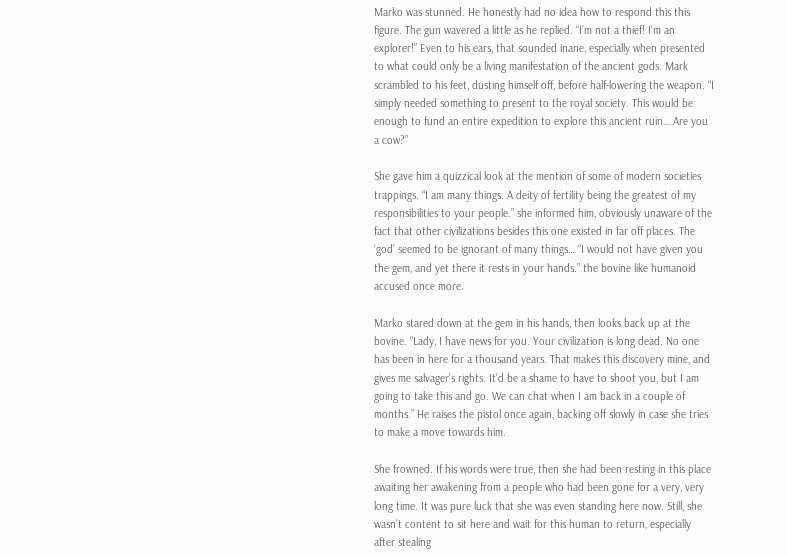Marko was stunned. He honestly had no idea how to respond this this figure. The gun wavered a little as he replied. “I’m not a thief! I’m an explorer!” Even to his ears, that sounded inane, especially when presented to what could only be a living manifestation of the ancient gods. Mark scrambled to his feet, dusting himself off, before half-lowering the weapon. “I simply needed something to present to the royal society. This would be enough to fund an entire expedition to explore this ancient ruin… Are you a cow?”

She gave him a quizzical look at the mention of some of modern societies trappings. “I am many things. A deity of fertility being the greatest of my responsibilities to your people.” she informed him, obviously unaware of the fact that other civilizations besides this one existed in far off places. The ‘god’ seemed to be ignorant of many things… “I would not have given you the gem, and yet there it rests in your hands.” the bovine like humanoid accused once more.

Marko stared down at the gem in his hands, then looks back up at the bovine. “Lady, I have news for you. Your civilization is long dead. No one has been in here for a thousand years. That makes this discovery mine, and gives me salvager’s rights. It’d be a shame to have to shoot you, but I am going to take this and go. We can chat when I am back in a couple of months.” He raises the pistol once again, backing off slowly in case she tries to make a move towards him.

She frowned. If his words were true, then she had been resting in this place awaiting her awakening from a people who had been gone for a very, very long time. It was pure luck that she was even standing here now. Still, she wasn’t content to sit here and wait for this human to return, especially after stealing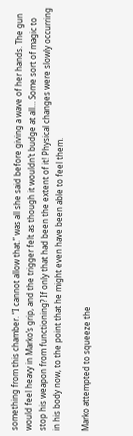something from this chamber. “I cannot allow that.” was all she said before giving a wave of her hands. The gun would feel heavy in Marko’s grip, and the trigger felt as though it wouldn’t budge at all… Some sort of magic to stop his weapon from functioning? If only that had been the extent of it! Physical changes were slowly occurring in his body now, to the point that he might even have been able to feel them.

Marko attempted to squeeze the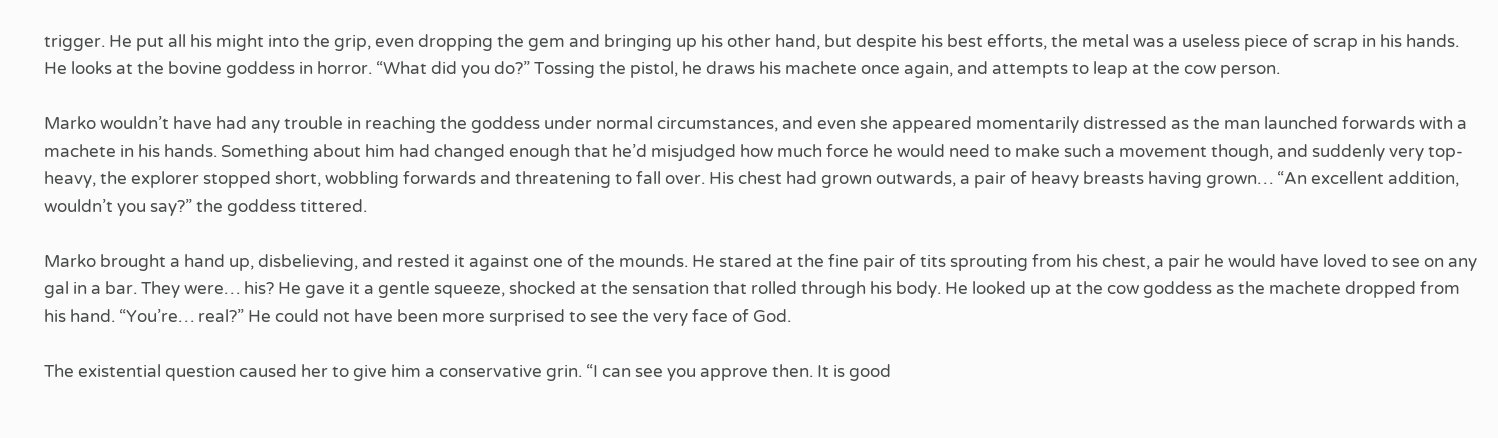trigger. He put all his might into the grip, even dropping the gem and bringing up his other hand, but despite his best efforts, the metal was a useless piece of scrap in his hands. He looks at the bovine goddess in horror. “What did you do?” Tossing the pistol, he draws his machete once again, and attempts to leap at the cow person.

Marko wouldn’t have had any trouble in reaching the goddess under normal circumstances, and even she appeared momentarily distressed as the man launched forwards with a machete in his hands. Something about him had changed enough that he’d misjudged how much force he would need to make such a movement though, and suddenly very top-heavy, the explorer stopped short, wobbling forwards and threatening to fall over. His chest had grown outwards, a pair of heavy breasts having grown… “An excellent addition, wouldn’t you say?” the goddess tittered.

Marko brought a hand up, disbelieving, and rested it against one of the mounds. He stared at the fine pair of tits sprouting from his chest, a pair he would have loved to see on any gal in a bar. They were… his? He gave it a gentle squeeze, shocked at the sensation that rolled through his body. He looked up at the cow goddess as the machete dropped from his hand. “You’re… real?” He could not have been more surprised to see the very face of God.

The existential question caused her to give him a conservative grin. “I can see you approve then. It is good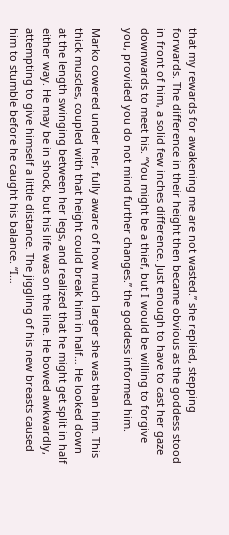that my rewards for awakening me are not wasted.” she replied, stepping forwards. The difference in their height then became obvious as the goddess stood in front of him, a solid few inches difference. Just enough to have to cast her gaze downwards to meet his. “You might be a thief, but I would be willing to forgive you, provided you do not mind further changes.” the goddess informed him.

Marko cowered under her, fully aware of how much larger she was than him. This thick muscles, coupled with that height could break him in half… He looked down at the length swinging between her legs, and realized that he might get split in half either way. He may be in shock, but his life was on the line. He bowed awkwardly, attempting to give himself a little distance. The jiggling of his new breasts caused him to stumble before he caught his balance. “I…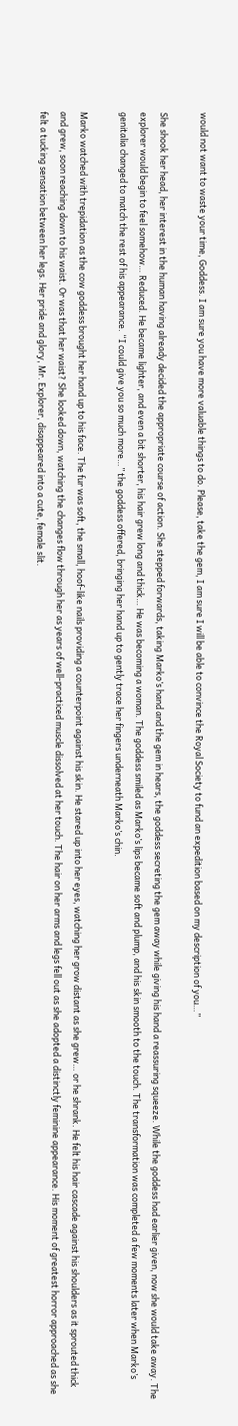would not want to waste your time, Goddess. I am sure you have more valuable things to do. Please, take the gem, I am sure I will be able to convince the Royal Society to fund an expedition based on my description of you…”

She shook her head, her interest in the human having already decided the appropriate course of action. She stepped forwards, taking Marko’s hand and the gem in hears, the goddess secreting the gem away while giving his hand a reassuring squeeze. While the goddess had earlier given, now she would take away. The explorer would begin to feel somehow… Reduced. He became lighter, and even a bit shorter, his hair grew long and thick… He was becoming a woman. The goddess smiled as Marko’s lips became soft and plump, and his skin smooth to the touch. The transformation was completed a few moments later when Marko’s genitalia changed to match the rest of his appearance. “I could give you so much more…” the goddess offered, bringing her hand up to gently trace her fingers underneath Marko’s chin.

Marko watched with trepidation as the cow goddess brought her hand up to his face. The fur was soft, the small, hoof-like nails providing a counterpoint against his skin. He stared up into her eyes, watching her grow distant as she grew… or he shrank. He felt his hair cascade against his shoulders as it sprouted thick and grew, soon reaching down to his waist. Or was that her waist? She looked down, watching the changes flow through her as years of well-practiced muscle dissolved at her touch. The hair on her arms and legs fell out as she adopted a distinctly feminine appearance. His moment of greatest horror approached as she felt a tucking sensation between her legs. Her pride and glory, Mr. Explorer, disappeared into a cute, female slit.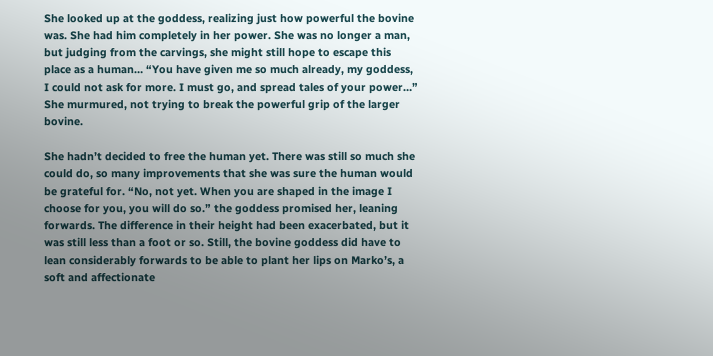She looked up at the goddess, realizing just how powerful the bovine was. She had him completely in her power. She was no longer a man, but judging from the carvings, she might still hope to escape this place as a human… “You have given me so much already, my goddess, I could not ask for more. I must go, and spread tales of your power…” She murmured, not trying to break the powerful grip of the larger bovine.

She hadn’t decided to free the human yet. There was still so much she could do, so many improvements that she was sure the human would be grateful for. “No, not yet. When you are shaped in the image I choose for you, you will do so.” the goddess promised her, leaning forwards. The difference in their height had been exacerbated, but it was still less than a foot or so. Still, the bovine goddess did have to lean considerably forwards to be able to plant her lips on Marko’s, a soft and affectionate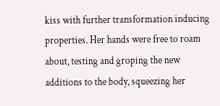kiss with further transformation inducing properties. Her hands were free to roam about, testing and groping the new additions to the body, squeezing her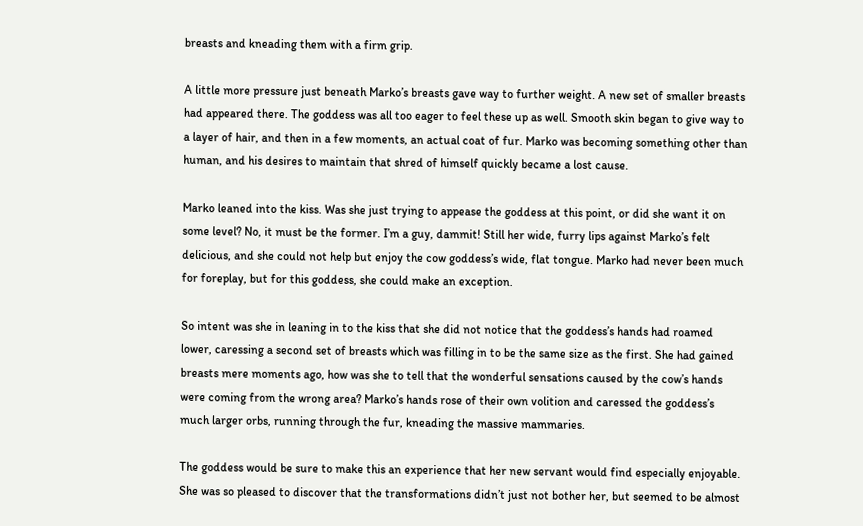breasts and kneading them with a firm grip.

A little more pressure just beneath Marko’s breasts gave way to further weight. A new set of smaller breasts had appeared there. The goddess was all too eager to feel these up as well. Smooth skin began to give way to a layer of hair, and then in a few moments, an actual coat of fur. Marko was becoming something other than human, and his desires to maintain that shred of himself quickly became a lost cause.

Marko leaned into the kiss. Was she just trying to appease the goddess at this point, or did she want it on some level? No, it must be the former. I’m a guy, dammit! Still her wide, furry lips against Marko’s felt delicious, and she could not help but enjoy the cow goddess’s wide, flat tongue. Marko had never been much for foreplay, but for this goddess, she could make an exception.

So intent was she in leaning in to the kiss that she did not notice that the goddess’s hands had roamed lower, caressing a second set of breasts which was filling in to be the same size as the first. She had gained breasts mere moments ago, how was she to tell that the wonderful sensations caused by the cow’s hands were coming from the wrong area? Marko’s hands rose of their own volition and caressed the goddess’s much larger orbs, running through the fur, kneading the massive mammaries.

The goddess would be sure to make this an experience that her new servant would find especially enjoyable. She was so pleased to discover that the transformations didn’t just not bother her, but seemed to be almost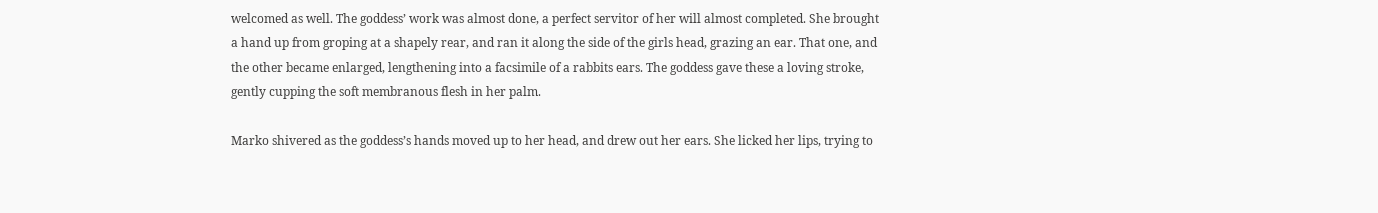welcomed as well. The goddess’ work was almost done, a perfect servitor of her will almost completed. She brought a hand up from groping at a shapely rear, and ran it along the side of the girls head, grazing an ear. That one, and the other became enlarged, lengthening into a facsimile of a rabbits ears. The goddess gave these a loving stroke, gently cupping the soft membranous flesh in her palm.

Marko shivered as the goddess’s hands moved up to her head, and drew out her ears. She licked her lips, trying to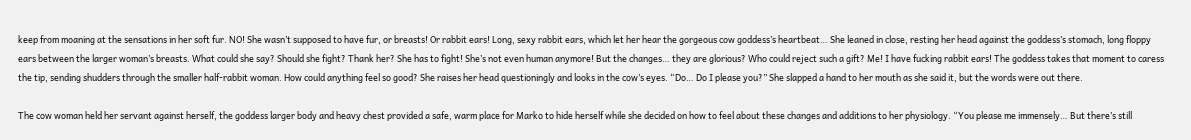keep from moaning at the sensations in her soft fur. NO! She wasn’t supposed to have fur, or breasts! Or rabbit ears! Long, sexy rabbit ears, which let her hear the gorgeous cow goddess’s heartbeat… She leaned in close, resting her head against the goddess’s stomach, long floppy ears between the larger woman’s breasts. What could she say? Should she fight? Thank her? She has to fight! She’s not even human anymore! But the changes… they are glorious? Who could reject such a gift? Me! I have fucking rabbit ears! The goddess takes that moment to caress the tip, sending shudders through the smaller half-rabbit woman. How could anything feel so good? She raises her head questioningly and looks in the cow’s eyes. “Do… Do I please you?” She slapped a hand to her mouth as she said it, but the words were out there.

The cow woman held her servant against herself, the goddess larger body and heavy chest provided a safe, warm place for Marko to hide herself while she decided on how to feel about these changes and additions to her physiology. “You please me immensely… But there’s still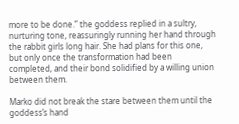more to be done.” the goddess replied in a sultry, nurturing tone, reassuringly running her hand through the rabbit girls long hair. She had plans for this one, but only once the transformation had been completed, and their bond solidified by a willing union between them.

Marko did not break the stare between them until the goddess’s hand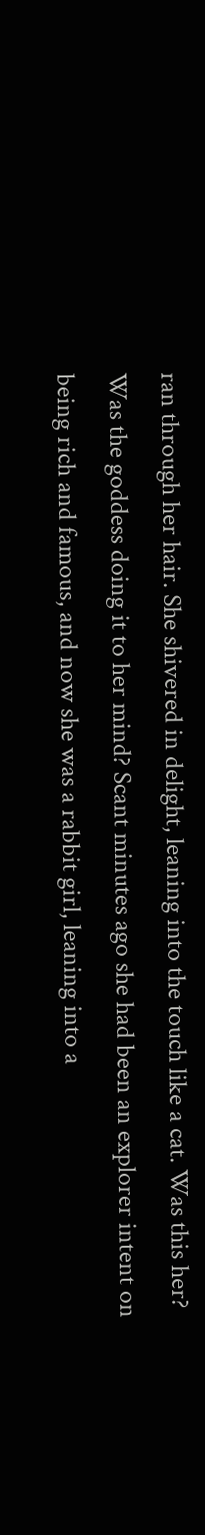ran through her hair. She shivered in delight, leaning into the touch like a cat. Was this her? Was the goddess doing it to her mind? Scant minutes ago she had been an explorer intent on being rich and famous, and now she was a rabbit girl, leaning into a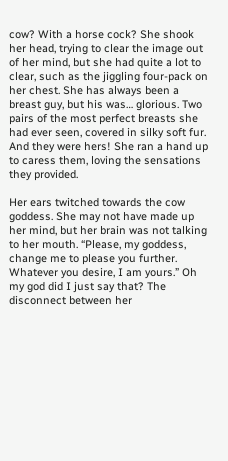cow? With a horse cock? She shook her head, trying to clear the image out of her mind, but she had quite a lot to clear, such as the jiggling four-pack on her chest. She has always been a breast guy, but his was… glorious. Two pairs of the most perfect breasts she had ever seen, covered in silky soft fur. And they were hers! She ran a hand up to caress them, loving the sensations they provided.

Her ears twitched towards the cow goddess. She may not have made up her mind, but her brain was not talking to her mouth. “Please, my goddess, change me to please you further. Whatever you desire, I am yours.” Oh my god did I just say that? The disconnect between her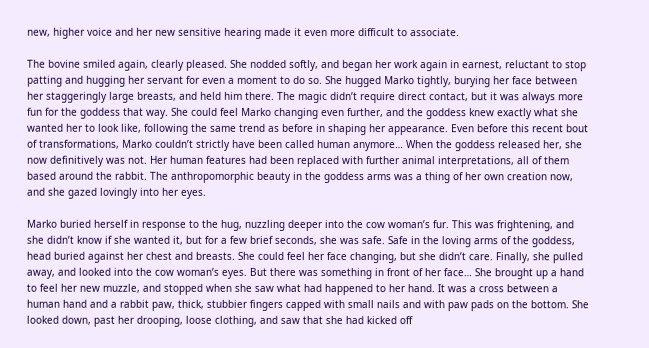new, higher voice and her new sensitive hearing made it even more difficult to associate.

The bovine smiled again, clearly pleased. She nodded softly, and began her work again in earnest, reluctant to stop patting and hugging her servant for even a moment to do so. She hugged Marko tightly, burying her face between her staggeringly large breasts, and held him there. The magic didn’t require direct contact, but it was always more fun for the goddess that way. She could feel Marko changing even further, and the goddess knew exactly what she wanted her to look like, following the same trend as before in shaping her appearance. Even before this recent bout of transformations, Marko couldn’t strictly have been called human anymore… When the goddess released her, she now definitively was not. Her human features had been replaced with further animal interpretations, all of them based around the rabbit. The anthropomorphic beauty in the goddess arms was a thing of her own creation now, and she gazed lovingly into her eyes.

Marko buried herself in response to the hug, nuzzling deeper into the cow woman’s fur. This was frightening, and she didn’t know if she wanted it, but for a few brief seconds, she was safe. Safe in the loving arms of the goddess, head buried against her chest and breasts. She could feel her face changing, but she didn’t care. Finally, she pulled away, and looked into the cow woman’s eyes. But there was something in front of her face… She brought up a hand to feel her new muzzle, and stopped when she saw what had happened to her hand. It was a cross between a human hand and a rabbit paw, thick, stubbier fingers capped with small nails and with paw pads on the bottom. She looked down, past her drooping, loose clothing, and saw that she had kicked off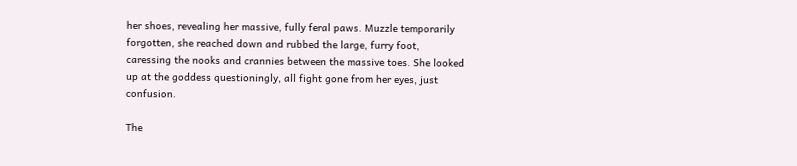her shoes, revealing her massive, fully feral paws. Muzzle temporarily forgotten, she reached down and rubbed the large, furry foot, caressing the nooks and crannies between the massive toes. She looked up at the goddess questioningly, all fight gone from her eyes, just confusion.

The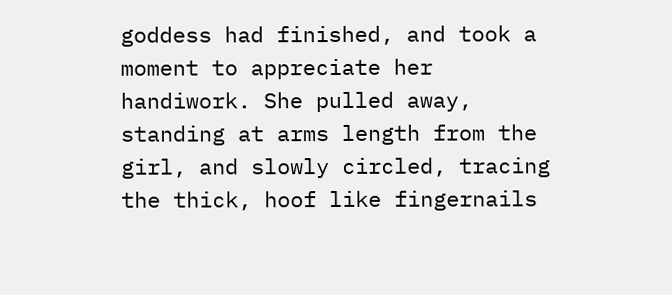goddess had finished, and took a moment to appreciate her handiwork. She pulled away, standing at arms length from the girl, and slowly circled, tracing the thick, hoof like fingernails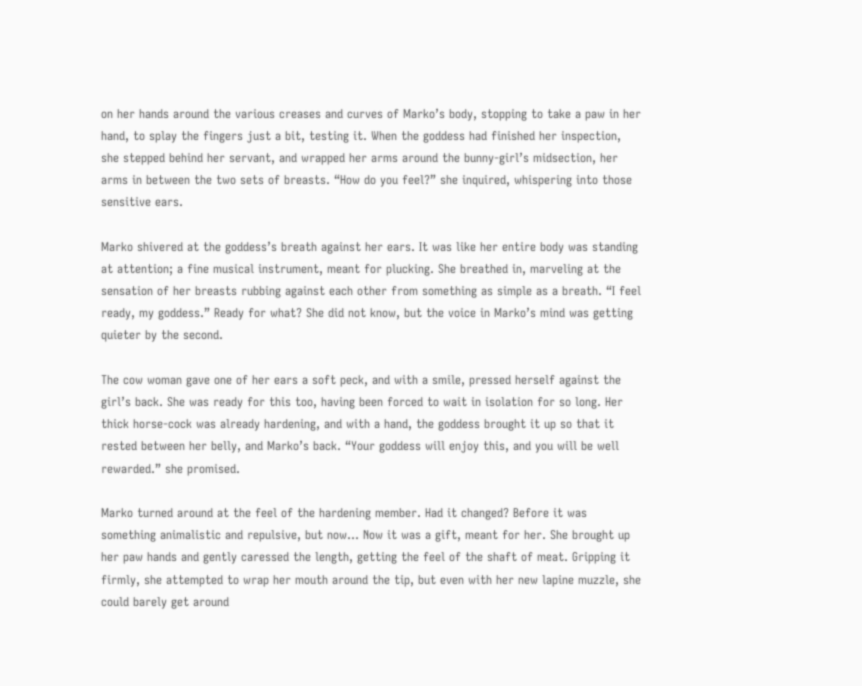on her hands around the various creases and curves of Marko’s body, stopping to take a paw in her hand, to splay the fingers just a bit, testing it. When the goddess had finished her inspection, she stepped behind her servant, and wrapped her arms around the bunny-girl’s midsection, her arms in between the two sets of breasts. “How do you feel?” she inquired, whispering into those sensitive ears.

Marko shivered at the goddess’s breath against her ears. It was like her entire body was standing at attention; a fine musical instrument, meant for plucking. She breathed in, marveling at the sensation of her breasts rubbing against each other from something as simple as a breath. “I feel ready, my goddess.” Ready for what? She did not know, but the voice in Marko’s mind was getting quieter by the second.

The cow woman gave one of her ears a soft peck, and with a smile, pressed herself against the girl’s back. She was ready for this too, having been forced to wait in isolation for so long. Her thick horse-cock was already hardening, and with a hand, the goddess brought it up so that it rested between her belly, and Marko’s back. “Your goddess will enjoy this, and you will be well rewarded.” she promised.

Marko turned around at the feel of the hardening member. Had it changed? Before it was something animalistic and repulsive, but now… Now it was a gift, meant for her. She brought up her paw hands and gently caressed the length, getting the feel of the shaft of meat. Gripping it firmly, she attempted to wrap her mouth around the tip, but even with her new lapine muzzle, she could barely get around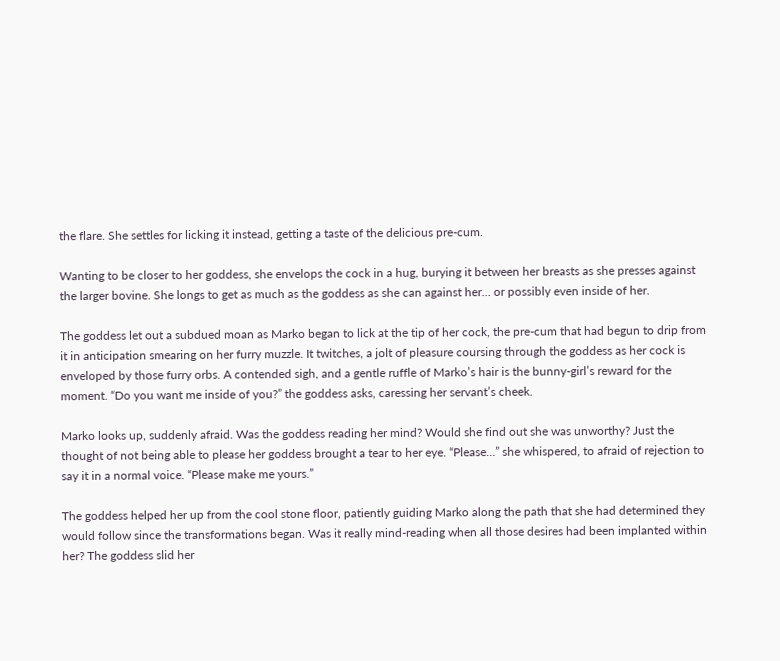the flare. She settles for licking it instead, getting a taste of the delicious pre-cum.

Wanting to be closer to her goddess, she envelops the cock in a hug, burying it between her breasts as she presses against the larger bovine. She longs to get as much as the goddess as she can against her… or possibly even inside of her.

The goddess let out a subdued moan as Marko began to lick at the tip of her cock, the pre-cum that had begun to drip from it in anticipation smearing on her furry muzzle. It twitches, a jolt of pleasure coursing through the goddess as her cock is enveloped by those furry orbs. A contended sigh, and a gentle ruffle of Marko’s hair is the bunny-girl’s reward for the moment. “Do you want me inside of you?” the goddess asks, caressing her servant’s cheek.

Marko looks up, suddenly afraid. Was the goddess reading her mind? Would she find out she was unworthy? Just the thought of not being able to please her goddess brought a tear to her eye. “Please…” she whispered, to afraid of rejection to say it in a normal voice. “Please make me yours.”

The goddess helped her up from the cool stone floor, patiently guiding Marko along the path that she had determined they would follow since the transformations began. Was it really mind-reading when all those desires had been implanted within her? The goddess slid her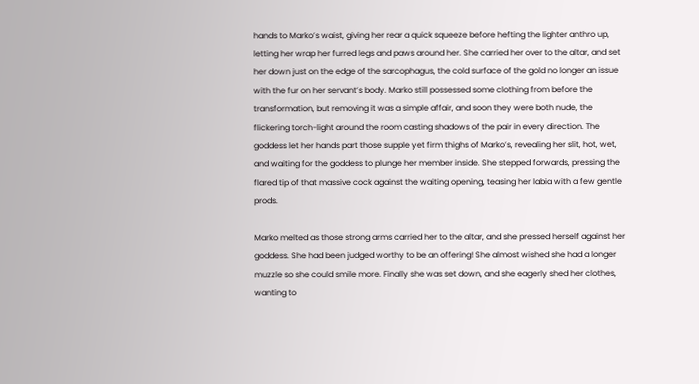hands to Marko’s waist, giving her rear a quick squeeze before hefting the lighter anthro up, letting her wrap her furred legs and paws around her. She carried her over to the altar, and set her down just on the edge of the sarcophagus, the cold surface of the gold no longer an issue with the fur on her servant’s body. Marko still possessed some clothing from before the transformation, but removing it was a simple affair, and soon they were both nude, the flickering torch-light around the room casting shadows of the pair in every direction. The goddess let her hands part those supple yet firm thighs of Marko’s, revealing her slit, hot, wet, and waiting for the goddess to plunge her member inside. She stepped forwards, pressing the flared tip of that massive cock against the waiting opening, teasing her labia with a few gentle prods.

Marko melted as those strong arms carried her to the altar, and she pressed herself against her goddess. She had been judged worthy to be an offering! She almost wished she had a longer muzzle so she could smile more. Finally she was set down, and she eagerly shed her clothes, wanting to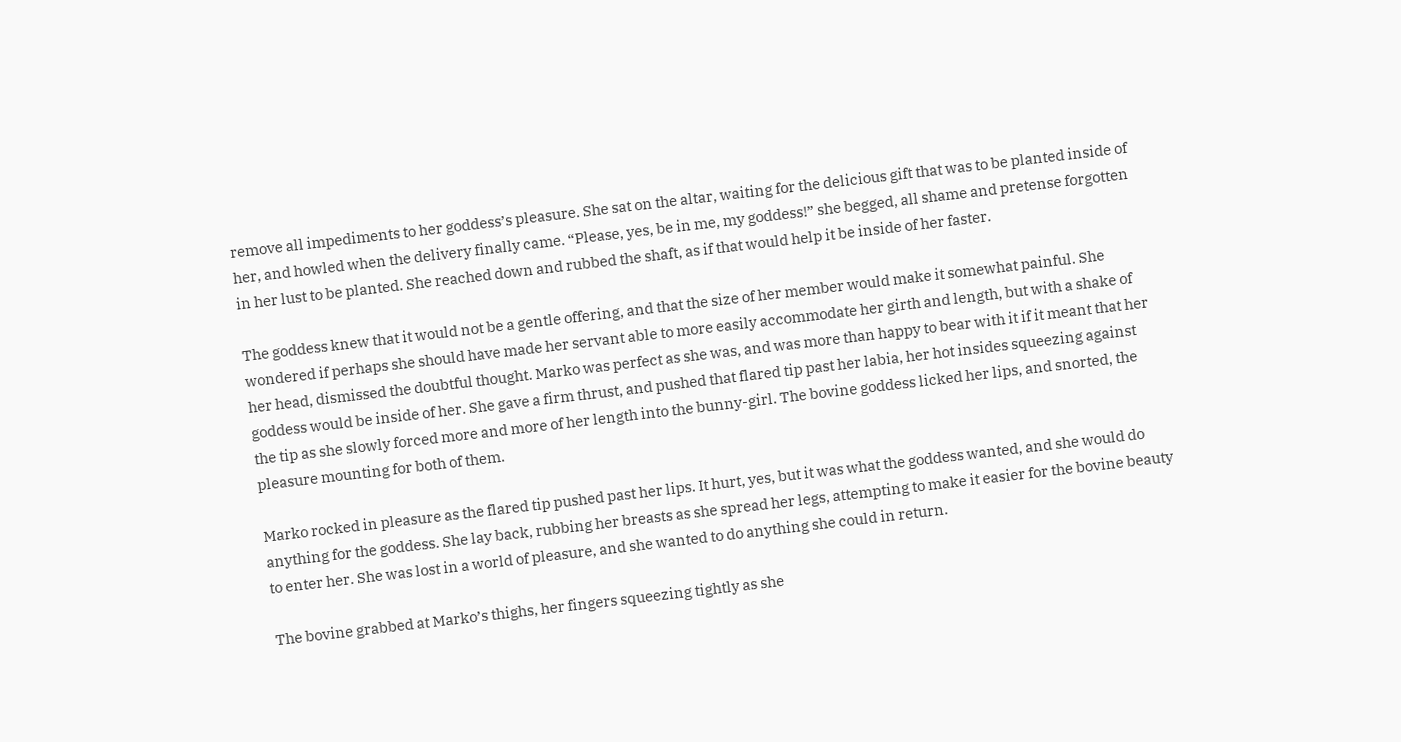remove all impediments to her goddess’s pleasure. She sat on the altar, waiting for the delicious gift that was to be planted inside of her, and howled when the delivery finally came. “Please, yes, be in me, my goddess!” she begged, all shame and pretense forgotten in her lust to be planted. She reached down and rubbed the shaft, as if that would help it be inside of her faster.

The goddess knew that it would not be a gentle offering, and that the size of her member would make it somewhat painful. She wondered if perhaps she should have made her servant able to more easily accommodate her girth and length, but with a shake of her head, dismissed the doubtful thought. Marko was perfect as she was, and was more than happy to bear with it if it meant that her goddess would be inside of her. She gave a firm thrust, and pushed that flared tip past her labia, her hot insides squeezing against the tip as she slowly forced more and more of her length into the bunny-girl. The bovine goddess licked her lips, and snorted, the pleasure mounting for both of them.

Marko rocked in pleasure as the flared tip pushed past her lips. It hurt, yes, but it was what the goddess wanted, and she would do anything for the goddess. She lay back, rubbing her breasts as she spread her legs, attempting to make it easier for the bovine beauty to enter her. She was lost in a world of pleasure, and she wanted to do anything she could in return.

The bovine grabbed at Marko’s thighs, her fingers squeezing tightly as she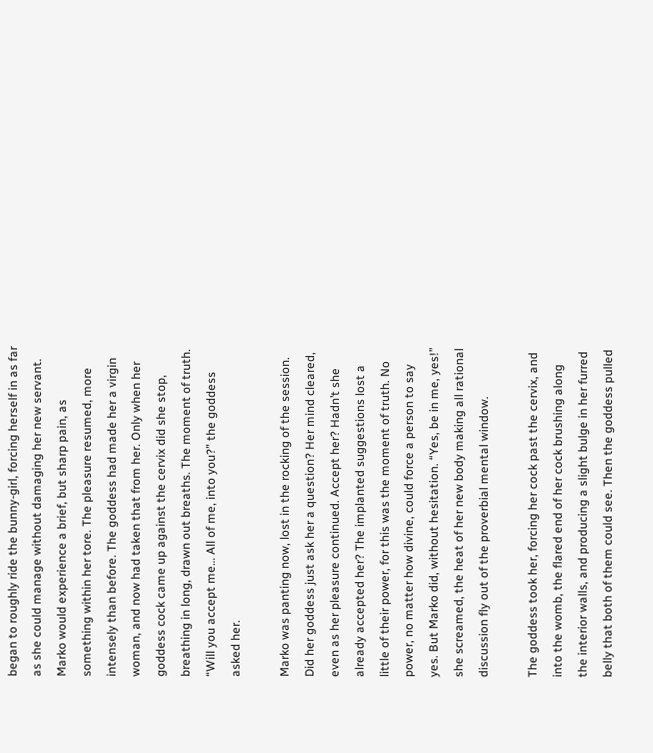began to roughly ride the bunny-girl, forcing herself in as far as she could manage without damaging her new servant. Marko would experience a brief, but sharp pain, as something within her tore. The pleasure resumed, more intensely than before. The goddess had made her a virgin woman, and now had taken that from her. Only when her goddess cock came up against the cervix did she stop, breathing in long, drawn out breaths. The moment of truth. “Will you accept me… All of me, into you?” the goddess asked her.

Marko was panting now, lost in the rocking of the session. Did her goddess just ask her a question? Her mind cleared, even as her pleasure continued. Accept her? Hadn’t she already accepted her? The implanted suggestions lost a little of their power, for this was the moment of truth. No power, no matter how divine, could force a person to say yes. But Marko did, without hesitation. “Yes, be in me, yes!” she screamed, the heat of her new body making all rational discussion fly out of the proverbial mental window.

The goddess took her, forcing her cock past the cervix, and into the womb, the flared end of her cock brushing along the interior walls, and producing a slight bulge in her furred belly that both of them could see. Then the goddess pulled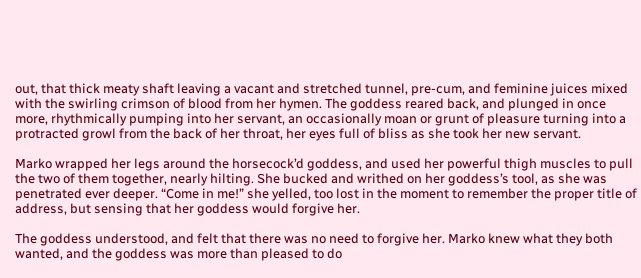out, that thick meaty shaft leaving a vacant and stretched tunnel, pre-cum, and feminine juices mixed with the swirling crimson of blood from her hymen. The goddess reared back, and plunged in once more, rhythmically pumping into her servant, an occasionally moan or grunt of pleasure turning into a protracted growl from the back of her throat, her eyes full of bliss as she took her new servant.

Marko wrapped her legs around the horsecock’d goddess, and used her powerful thigh muscles to pull the two of them together, nearly hilting. She bucked and writhed on her goddess’s tool, as she was penetrated ever deeper. “Come in me!” she yelled, too lost in the moment to remember the proper title of address, but sensing that her goddess would forgive her.

The goddess understood, and felt that there was no need to forgive her. Marko knew what they both wanted, and the goddess was more than pleased to do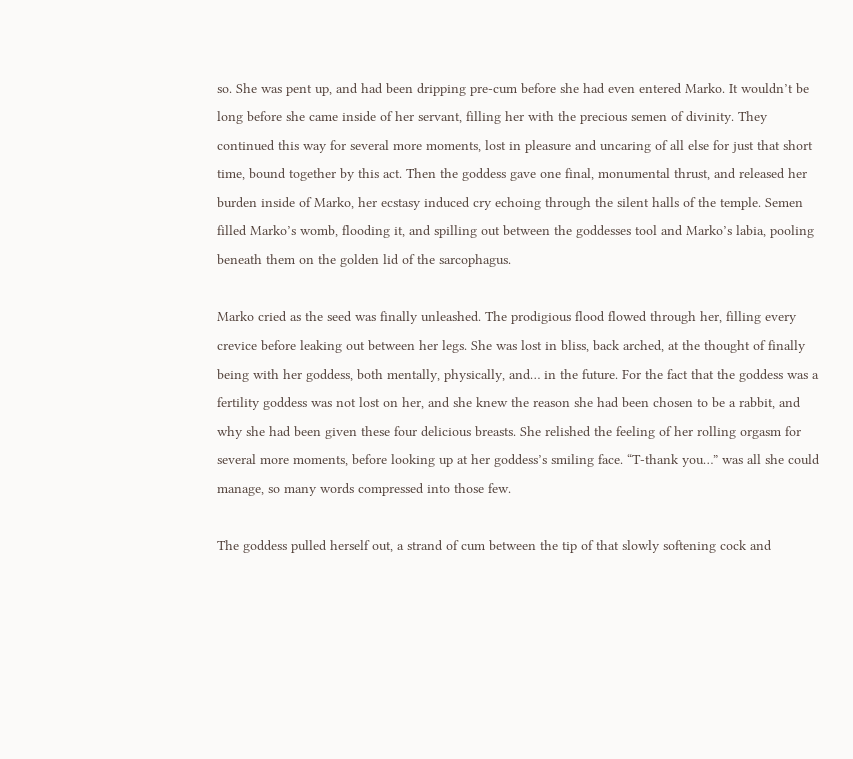so. She was pent up, and had been dripping pre-cum before she had even entered Marko. It wouldn’t be long before she came inside of her servant, filling her with the precious semen of divinity. They continued this way for several more moments, lost in pleasure and uncaring of all else for just that short time, bound together by this act. Then the goddess gave one final, monumental thrust, and released her burden inside of Marko, her ecstasy induced cry echoing through the silent halls of the temple. Semen filled Marko’s womb, flooding it, and spilling out between the goddesses tool and Marko’s labia, pooling beneath them on the golden lid of the sarcophagus.

Marko cried as the seed was finally unleashed. The prodigious flood flowed through her, filling every crevice before leaking out between her legs. She was lost in bliss, back arched, at the thought of finally being with her goddess, both mentally, physically, and… in the future. For the fact that the goddess was a fertility goddess was not lost on her, and she knew the reason she had been chosen to be a rabbit, and why she had been given these four delicious breasts. She relished the feeling of her rolling orgasm for several more moments, before looking up at her goddess’s smiling face. “T-thank you…” was all she could manage, so many words compressed into those few.

The goddess pulled herself out, a strand of cum between the tip of that slowly softening cock and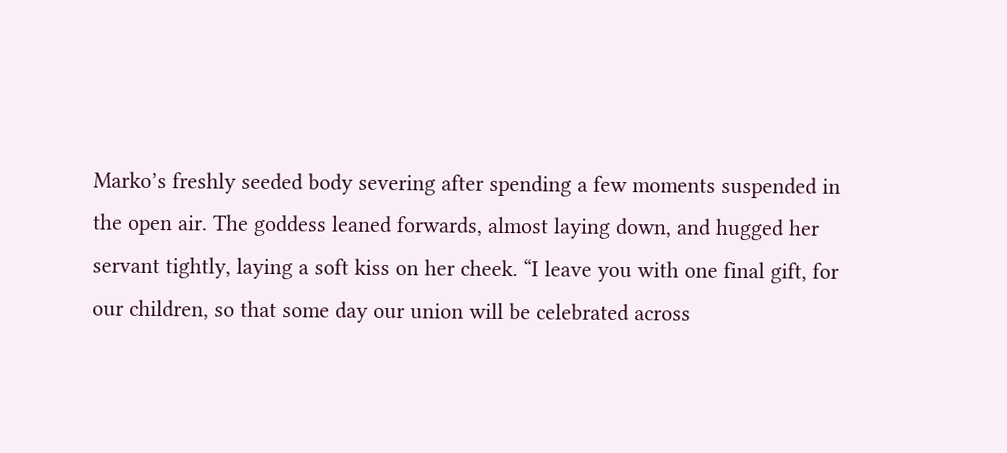Marko’s freshly seeded body severing after spending a few moments suspended in the open air. The goddess leaned forwards, almost laying down, and hugged her servant tightly, laying a soft kiss on her cheek. “I leave you with one final gift, for our children, so that some day our union will be celebrated across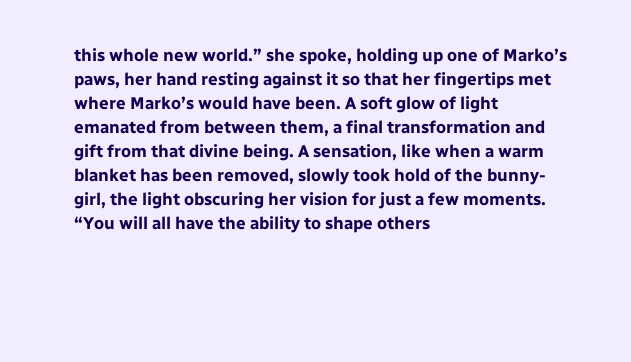this whole new world.” she spoke, holding up one of Marko’s paws, her hand resting against it so that her fingertips met where Marko’s would have been. A soft glow of light emanated from between them, a final transformation and gift from that divine being. A sensation, like when a warm blanket has been removed, slowly took hold of the bunny-girl, the light obscuring her vision for just a few moments. “You will all have the ability to shape others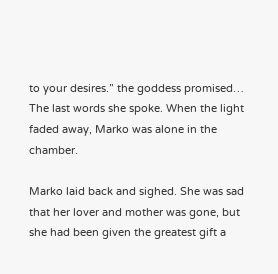to your desires.” the goddess promised… The last words she spoke. When the light faded away, Marko was alone in the chamber.

Marko laid back and sighed. She was sad that her lover and mother was gone, but she had been given the greatest gift a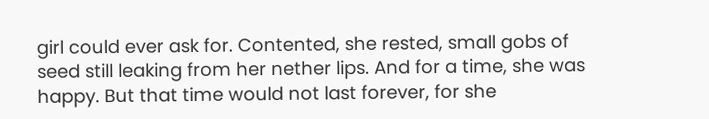girl could ever ask for. Contented, she rested, small gobs of seed still leaking from her nether lips. And for a time, she was happy. But that time would not last forever, for she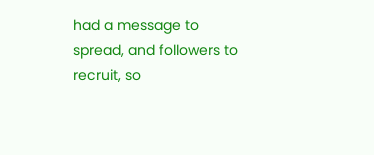had a message to spread, and followers to recruit, so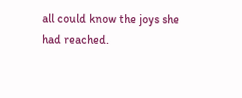all could know the joys she had reached.